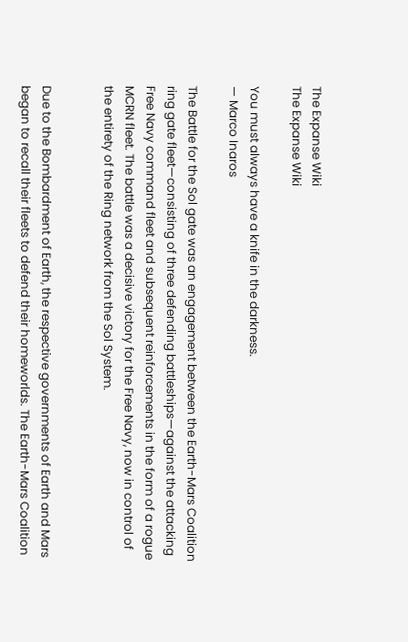The Expanse Wiki
The Expanse Wiki

You must always have a knife in the darkness.
— Marco Inaros

The Battle for the Sol gate was an engagement between the Earth-Mars Coalition ring gate fleet—consisting of three defending battleships—against the attacking Free Navy command fleet and subsequent reinforcements in the form of a rogue MCRN fleet. The battle was a decisive victory for the Free Navy, now in control of the entirety of the Ring network from the Sol System.


Due to the Bombardment of Earth, the respective governments of Earth and Mars began to recall their fleets to defend their homeworlds. The Earth-Mars Coalition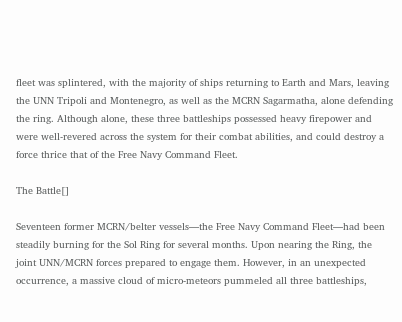fleet was splintered, with the majority of ships returning to Earth and Mars, leaving the UNN Tripoli and Montenegro, as well as the MCRN Sagarmatha, alone defending the ring. Although alone, these three battleships possessed heavy firepower and were well-revered across the system for their combat abilities, and could destroy a force thrice that of the Free Navy Command Fleet.

The Battle[]

Seventeen former MCRN/belter vessels—the Free Navy Command Fleet—had been steadily burning for the Sol Ring for several months. Upon nearing the Ring, the joint UNN/MCRN forces prepared to engage them. However, in an unexpected occurrence, a massive cloud of micro-meteors pummeled all three battleships,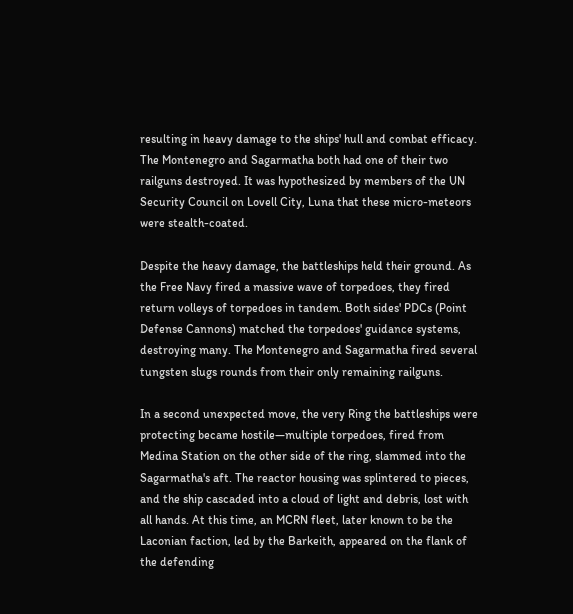resulting in heavy damage to the ships' hull and combat efficacy. The Montenegro and Sagarmatha both had one of their two railguns destroyed. It was hypothesized by members of the UN Security Council on Lovell City, Luna that these micro-meteors were stealth-coated.

Despite the heavy damage, the battleships held their ground. As the Free Navy fired a massive wave of torpedoes, they fired return volleys of torpedoes in tandem. Both sides' PDCs (Point Defense Cannons) matched the torpedoes' guidance systems, destroying many. The Montenegro and Sagarmatha fired several tungsten slugs rounds from their only remaining railguns.

In a second unexpected move, the very Ring the battleships were protecting became hostile—multiple torpedoes, fired from Medina Station on the other side of the ring, slammed into the Sagarmatha's aft. The reactor housing was splintered to pieces, and the ship cascaded into a cloud of light and debris, lost with all hands. At this time, an MCRN fleet, later known to be the Laconian faction, led by the Barkeith, appeared on the flank of the defending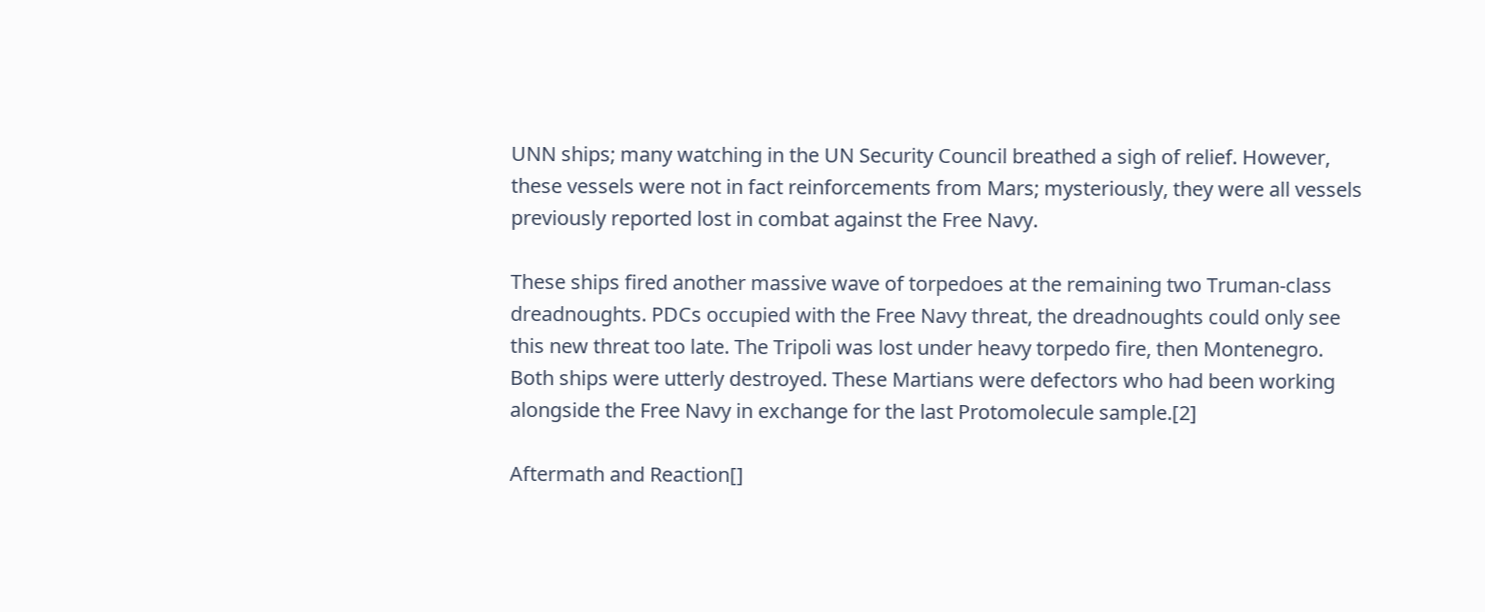UNN ships; many watching in the UN Security Council breathed a sigh of relief. However, these vessels were not in fact reinforcements from Mars; mysteriously, they were all vessels previously reported lost in combat against the Free Navy.

These ships fired another massive wave of torpedoes at the remaining two Truman-class dreadnoughts. PDCs occupied with the Free Navy threat, the dreadnoughts could only see this new threat too late. The Tripoli was lost under heavy torpedo fire, then Montenegro. Both ships were utterly destroyed. These Martians were defectors who had been working alongside the Free Navy in exchange for the last Protomolecule sample.[2]

Aftermath and Reaction[]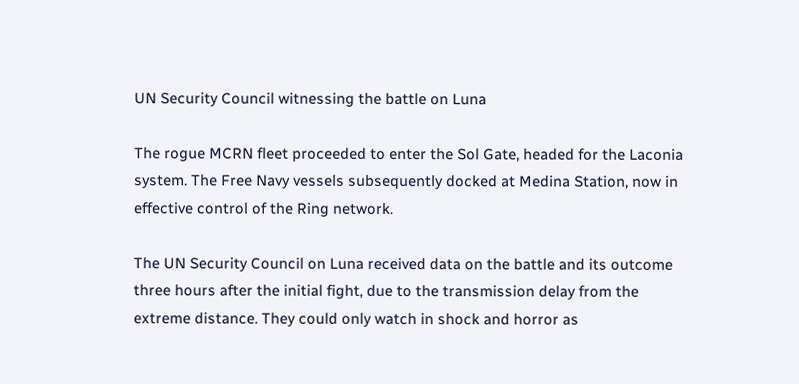UN Security Council witnessing the battle on Luna

The rogue MCRN fleet proceeded to enter the Sol Gate, headed for the Laconia system. The Free Navy vessels subsequently docked at Medina Station, now in effective control of the Ring network.

The UN Security Council on Luna received data on the battle and its outcome three hours after the initial fight, due to the transmission delay from the extreme distance. They could only watch in shock and horror as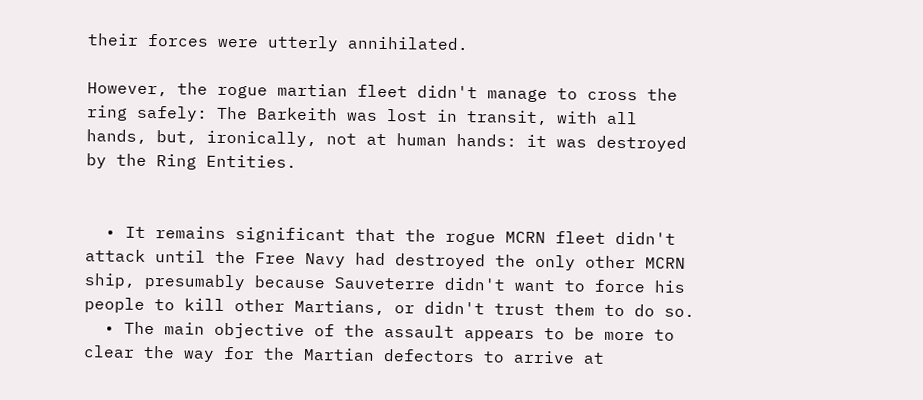their forces were utterly annihilated.

However, the rogue martian fleet didn't manage to cross the ring safely: The Barkeith was lost in transit, with all hands, but, ironically, not at human hands: it was destroyed by the Ring Entities.


  • It remains significant that the rogue MCRN fleet didn't attack until the Free Navy had destroyed the only other MCRN ship, presumably because Sauveterre didn't want to force his people to kill other Martians, or didn't trust them to do so.
  • The main objective of the assault appears to be more to clear the way for the Martian defectors to arrive at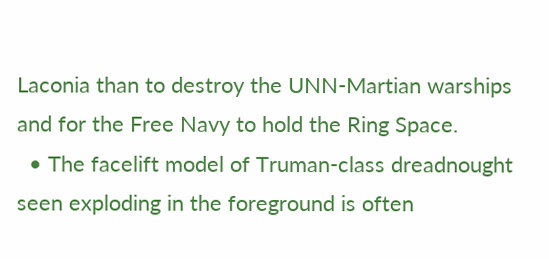Laconia than to destroy the UNN-Martian warships and for the Free Navy to hold the Ring Space.
  • The facelift model of Truman-class dreadnought seen exploding in the foreground is often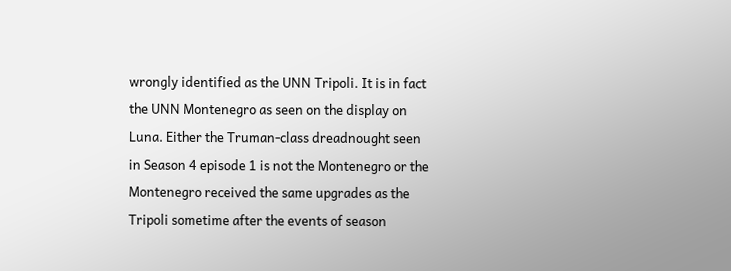wrongly identified as the UNN Tripoli. It is in fact the UNN Montenegro as seen on the display on Luna. Either the Truman-class dreadnought seen in Season 4 episode 1 is not the Montenegro or the Montenegro received the same upgrades as the Tripoli sometime after the events of season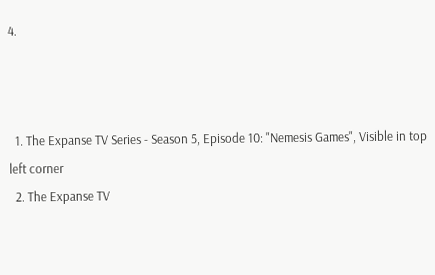4.



  1. The Expanse TV Series - Season 5, Episode 10: "Nemesis Games", Visible in top left corner
  2. The Expanse TV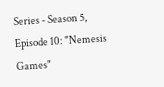Series - Season 5, Episode 10: "Nemesis Games"